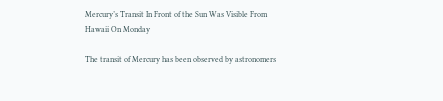Mercury’s Transit In Front of the Sun Was Visible From Hawaii On Monday

The transit of Mercury has been observed by astronomers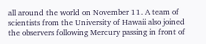all around the world on November 11. A team of scientists from the University of Hawaii also joined the observers following Mercury passing in front of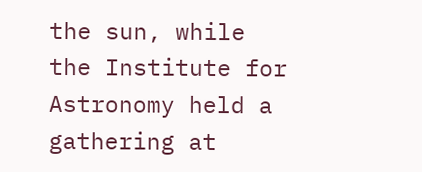the sun, while the Institute for Astronomy held a gathering at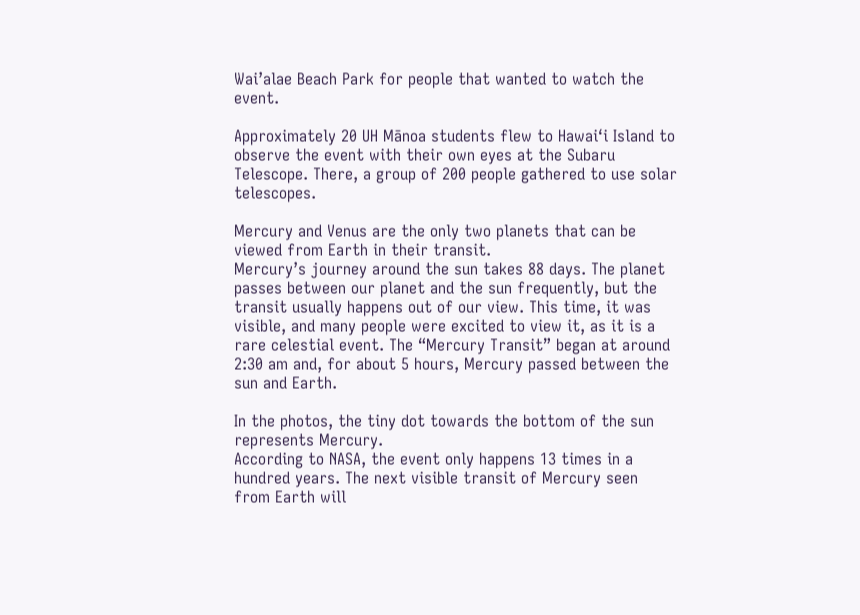Wai’alae Beach Park for people that wanted to watch the event.

Approximately 20 UH Mānoa students flew to Hawaiʻi Island to observe the event with their own eyes at the Subaru Telescope. There, a group of 200 people gathered to use solar telescopes.

Mercury and Venus are the only two planets that can be viewed from Earth in their transit.
Mercury’s journey around the sun takes 88 days. The planet passes between our planet and the sun frequently, but the transit usually happens out of our view. This time, it was visible, and many people were excited to view it, as it is a rare celestial event. The “Mercury Transit” began at around 2:30 am and, for about 5 hours, Mercury passed between the sun and Earth.

In the photos, the tiny dot towards the bottom of the sun represents Mercury.
According to NASA, the event only happens 13 times in a hundred years. The next visible transit of Mercury seen from Earth will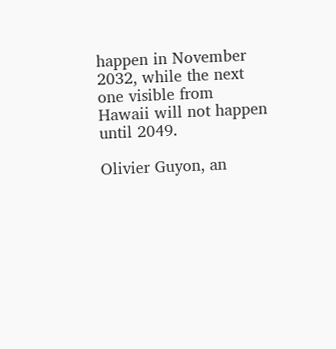happen in November 2032, while the next one visible from Hawaii will not happen until 2049.

Olivier Guyon, an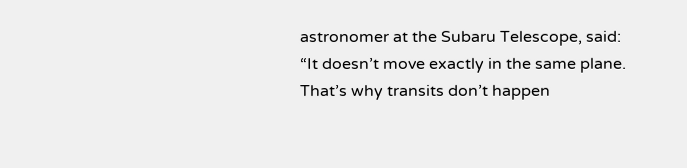astronomer at the Subaru Telescope, said: “It doesn’t move exactly in the same plane. That’s why transits don’t happen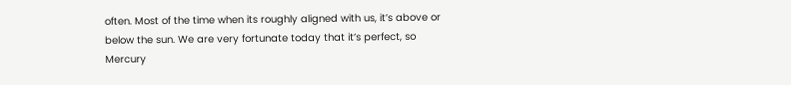often. Most of the time when its roughly aligned with us, it’s above or below the sun. We are very fortunate today that it’s perfect, so Mercury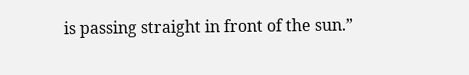is passing straight in front of the sun.”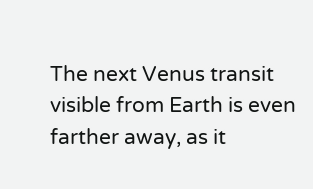The next Venus transit visible from Earth is even farther away, as it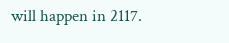will happen in 2117.